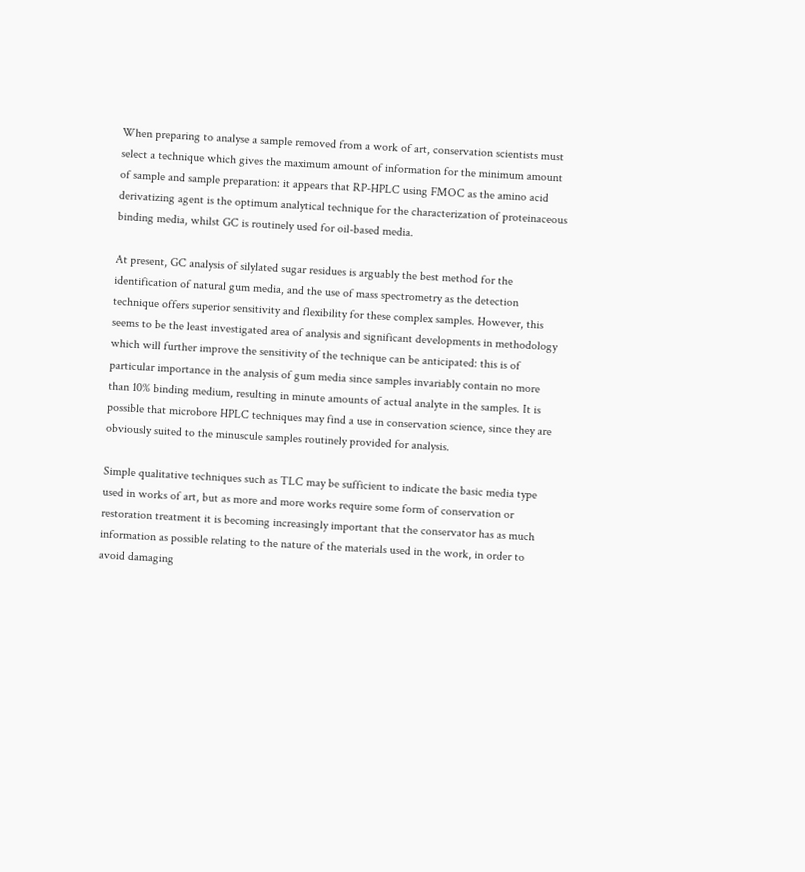When preparing to analyse a sample removed from a work of art, conservation scientists must select a technique which gives the maximum amount of information for the minimum amount of sample and sample preparation: it appears that RP-HPLC using FMOC as the amino acid derivatizing agent is the optimum analytical technique for the characterization of proteinaceous binding media, whilst GC is routinely used for oil-based media.

At present, GC analysis of silylated sugar residues is arguably the best method for the identification of natural gum media, and the use of mass spectrometry as the detection technique offers superior sensitivity and flexibility for these complex samples. However, this seems to be the least investigated area of analysis and significant developments in methodology which will further improve the sensitivity of the technique can be anticipated: this is of particular importance in the analysis of gum media since samples invariably contain no more than 10% binding medium, resulting in minute amounts of actual analyte in the samples. It is possible that microbore HPLC techniques may find a use in conservation science, since they are obviously suited to the minuscule samples routinely provided for analysis.

Simple qualitative techniques such as TLC may be sufficient to indicate the basic media type used in works of art, but as more and more works require some form of conservation or restoration treatment it is becoming increasingly important that the conservator has as much information as possible relating to the nature of the materials used in the work, in order to avoid damaging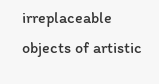irreplaceable objects of artistic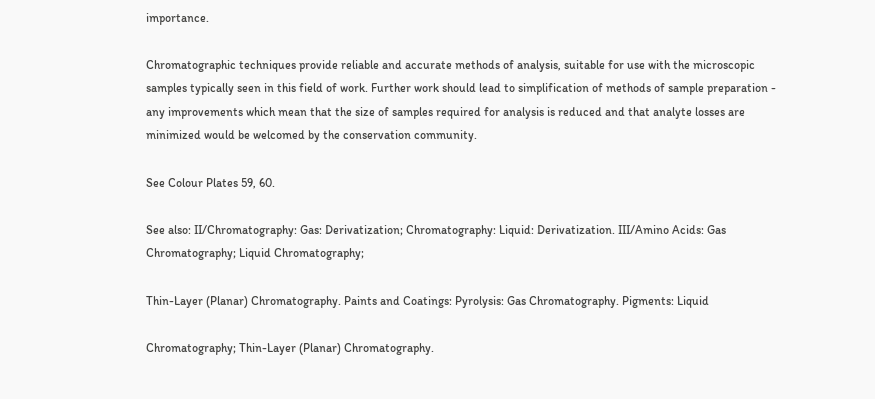importance.

Chromatographic techniques provide reliable and accurate methods of analysis, suitable for use with the microscopic samples typically seen in this field of work. Further work should lead to simplification of methods of sample preparation - any improvements which mean that the size of samples required for analysis is reduced and that analyte losses are minimized would be welcomed by the conservation community.

See Colour Plates 59, 60.

See also: II/Chromatography: Gas: Derivatization; Chromatography: Liquid: Derivatization. III/Amino Acids: Gas Chromatography; Liquid Chromatography;

Thin-Layer (Planar) Chromatography. Paints and Coatings: Pyrolysis: Gas Chromatography. Pigments: Liquid

Chromatography; Thin-Layer (Planar) Chromatography.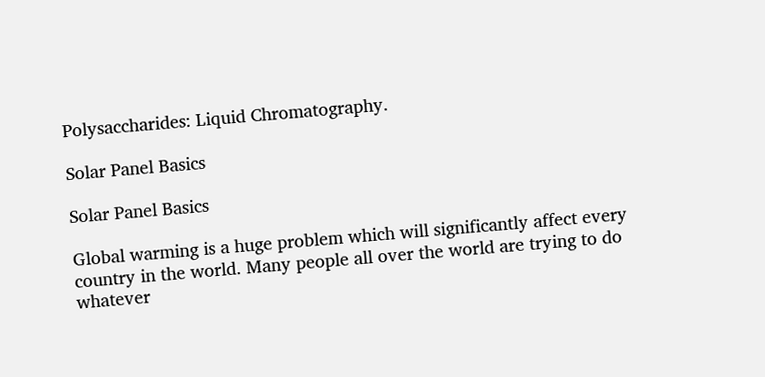Polysaccharides: Liquid Chromatography.

Solar Panel Basics

Solar Panel Basics

Global warming is a huge problem which will significantly affect every country in the world. Many people all over the world are trying to do whatever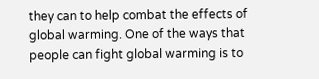they can to help combat the effects of global warming. One of the ways that people can fight global warming is to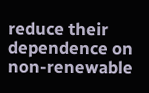reduce their dependence on non-renewable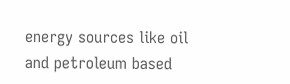energy sources like oil and petroleum based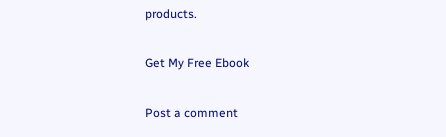products.

Get My Free Ebook

Post a comment